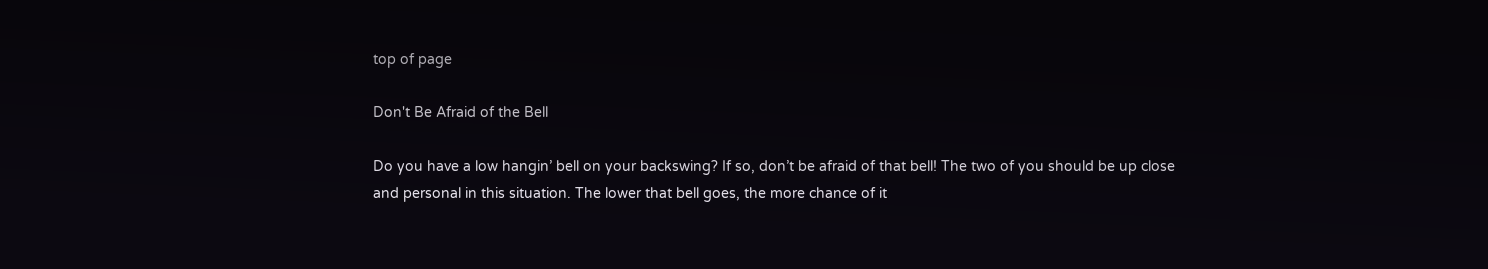top of page

Don't Be Afraid of the Bell

Do you have a low hangin’ bell on your backswing? If so, don’t be afraid of that bell! The two of you should be up close and personal in this situation. The lower that bell goes, the more chance of it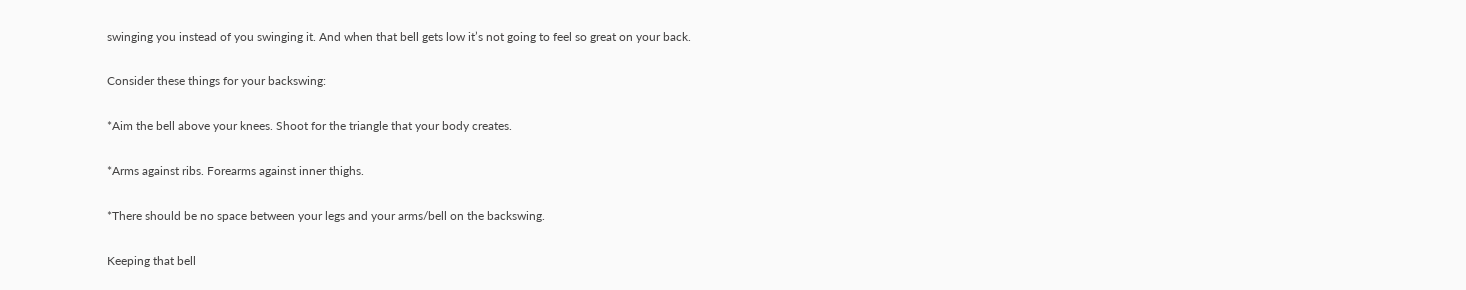swinging you instead of you swinging it. And when that bell gets low it’s not going to feel so great on your back.

Consider these things for your backswing:

*Aim the bell above your knees. Shoot for the triangle that your body creates.

*Arms against ribs. Forearms against inner thighs.

*There should be no space between your legs and your arms/bell on the backswing.

Keeping that bell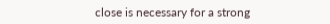close is necessary for a strong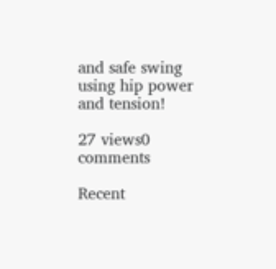and safe swing using hip power and tension!

27 views0 comments

Recent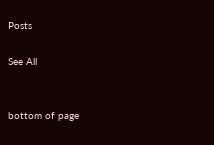Posts

See All


bottom of page